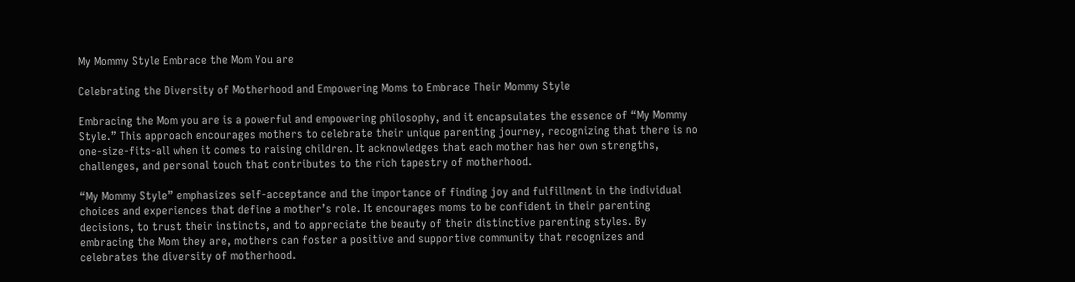My Mommy Style Embrace the Mom You are

Celebrating the Diversity of Motherhood and Empowering Moms to Embrace Their Mommy Style

Embracing the Mom you are is a powerful and empowering philosophy, and it encapsulates the essence of “My Mommy Style.” This approach encourages mothers to celebrate their unique parenting journey, recognizing that there is no one-size-fits-all when it comes to raising children. It acknowledges that each mother has her own strengths, challenges, and personal touch that contributes to the rich tapestry of motherhood.

“My Mommy Style” emphasizes self-acceptance and the importance of finding joy and fulfillment in the individual choices and experiences that define a mother’s role. It encourages moms to be confident in their parenting decisions, to trust their instincts, and to appreciate the beauty of their distinctive parenting styles. By embracing the Mom they are, mothers can foster a positive and supportive community that recognizes and celebrates the diversity of motherhood.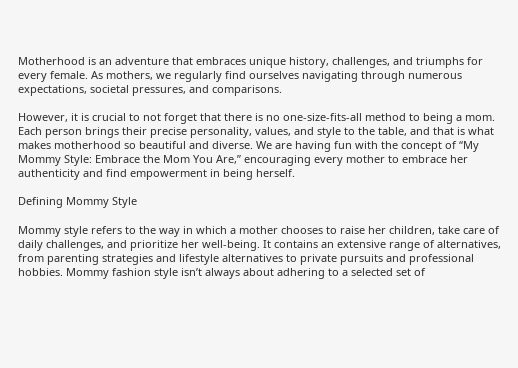Motherhood is an adventure that embraces unique history, challenges, and triumphs for every female. As mothers, we regularly find ourselves navigating through numerous expectations, societal pressures, and comparisons.

However, it is crucial to not forget that there is no one-size-fits-all method to being a mom. Each person brings their precise personality, values, and style to the table, and that is what makes motherhood so beautiful and diverse. We are having fun with the concept of “My Mommy Style: Embrace the Mom You Are,” encouraging every mother to embrace her authenticity and find empowerment in being herself.

Defining Mommy Style

Mommy style refers to the way in which a mother chooses to raise her children, take care of daily challenges, and prioritize her well-being. It contains an extensive range of alternatives, from parenting strategies and lifestyle alternatives to private pursuits and professional hobbies. Mommy fashion style isn’t always about adhering to a selected set of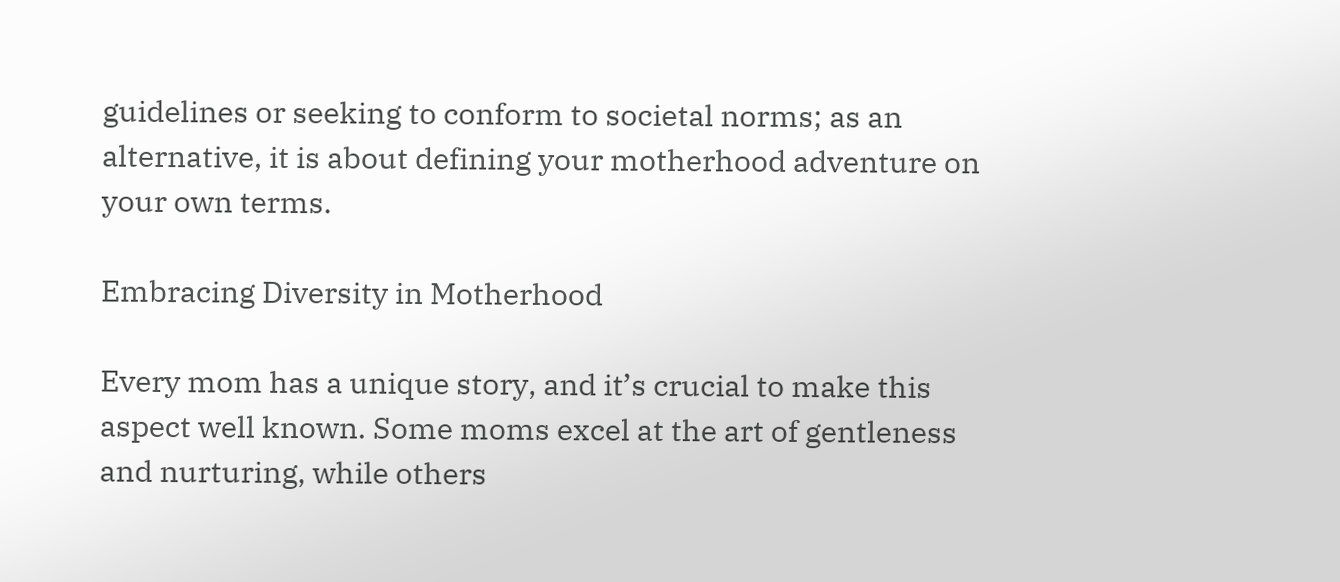guidelines or seeking to conform to societal norms; as an alternative, it is about defining your motherhood adventure on your own terms.

Embracing Diversity in Motherhood

Every mom has a unique story, and it’s crucial to make this aspect well known. Some moms excel at the art of gentleness and nurturing, while others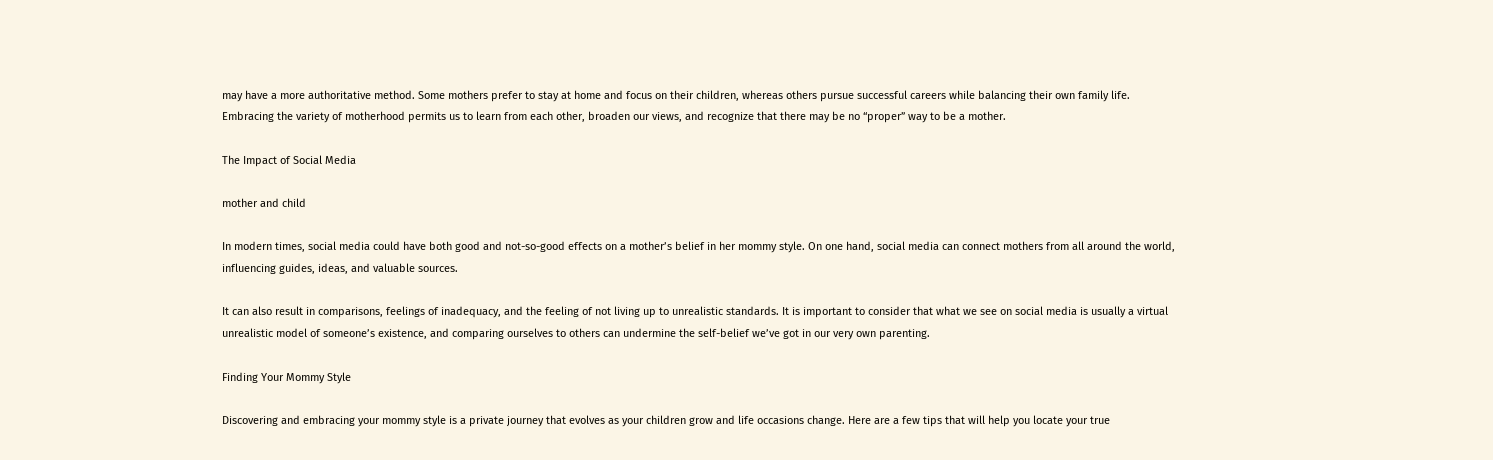may have a more authoritative method. Some mothers prefer to stay at home and focus on their children, whereas others pursue successful careers while balancing their own family life. Embracing the variety of motherhood permits us to learn from each other, broaden our views, and recognize that there may be no “proper” way to be a mother.

The Impact of Social Media

mother and child

In modern times, social media could have both good and not-so-good effects on a mother’s belief in her mommy style. On one hand, social media can connect mothers from all around the world, influencing guides, ideas, and valuable sources.

It can also result in comparisons, feelings of inadequacy, and the feeling of not living up to unrealistic standards. It is important to consider that what we see on social media is usually a virtual unrealistic model of someone’s existence, and comparing ourselves to others can undermine the self-belief we’ve got in our very own parenting.

Finding Your Mommy Style

Discovering and embracing your mommy style is a private journey that evolves as your children grow and life occasions change. Here are a few tips that will help you locate your true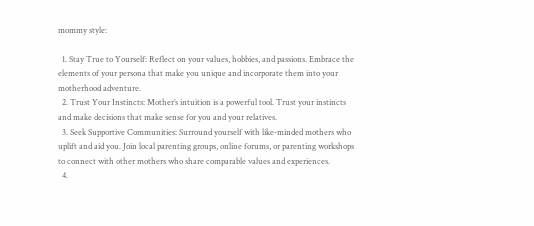mommy style:

  1. Stay True to Yourself: Reflect on your values, hobbies, and passions. Embrace the elements of your persona that make you unique and incorporate them into your motherhood adventure.
  2. Trust Your Instincts: Mother’s intuition is a powerful tool. Trust your instincts and make decisions that make sense for you and your relatives.
  3. Seek Supportive Communities: Surround yourself with like-minded mothers who uplift and aid you. Join local parenting groups, online forums, or parenting workshops to connect with other mothers who share comparable values and experiences.
  4.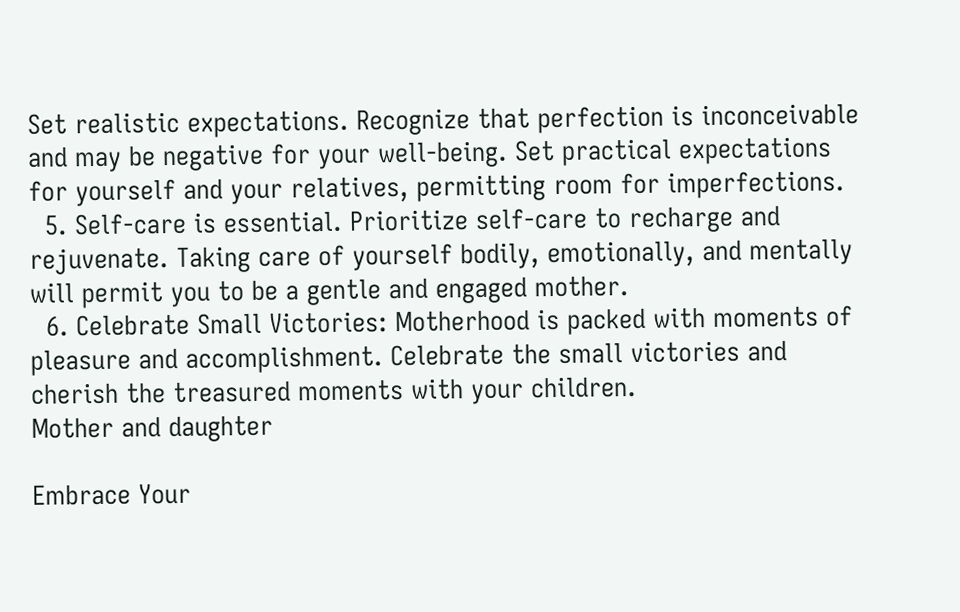Set realistic expectations. Recognize that perfection is inconceivable and may be negative for your well-being. Set practical expectations for yourself and your relatives, permitting room for imperfections.
  5. Self-care is essential. Prioritize self-care to recharge and rejuvenate. Taking care of yourself bodily, emotionally, and mentally will permit you to be a gentle and engaged mother.
  6. Celebrate Small Victories: Motherhood is packed with moments of pleasure and accomplishment. Celebrate the small victories and cherish the treasured moments with your children.
Mother and daughter

Embrace Your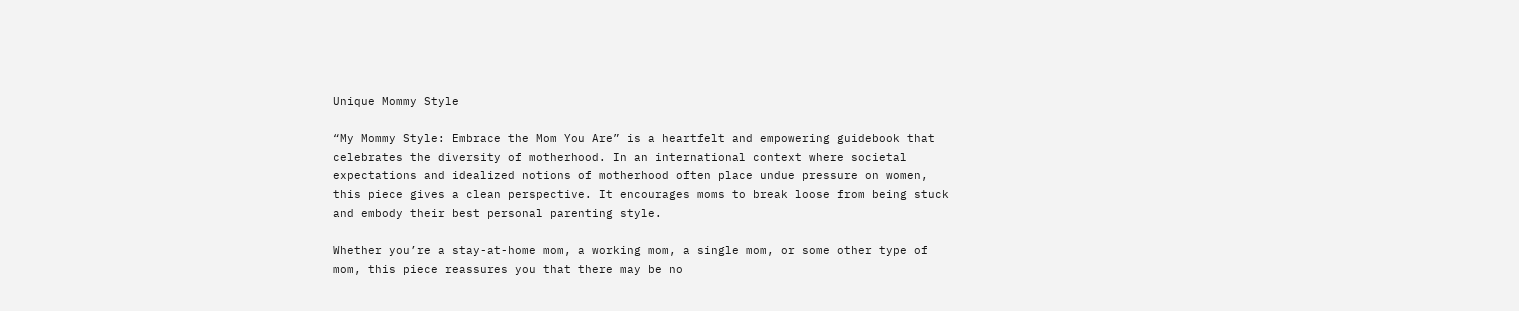Unique Mommy Style

“My Mommy Style: Embrace the Mom You Are” is a heartfelt and empowering guidebook that celebrates the diversity of motherhood. In an international context where societal expectations and idealized notions of motherhood often place undue pressure on women, this piece gives a clean perspective. It encourages moms to break loose from being stuck and embody their best personal parenting style.

Whether you’re a stay-at-home mom, a working mom, a single mom, or some other type of mom, this piece reassures you that there may be no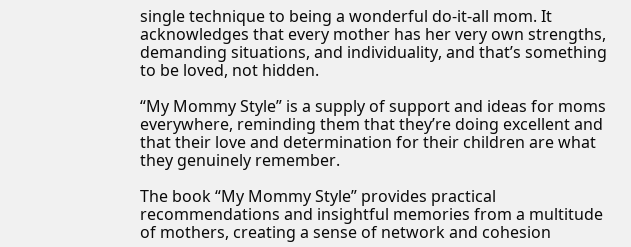single technique to being a wonderful do-it-all mom. It acknowledges that every mother has her very own strengths, demanding situations, and individuality, and that’s something to be loved, not hidden.

“My Mommy Style” is a supply of support and ideas for moms everywhere, reminding them that they’re doing excellent and that their love and determination for their children are what they genuinely remember.

The book “My Mommy Style” provides practical recommendations and insightful memories from a multitude of mothers, creating a sense of network and cohesion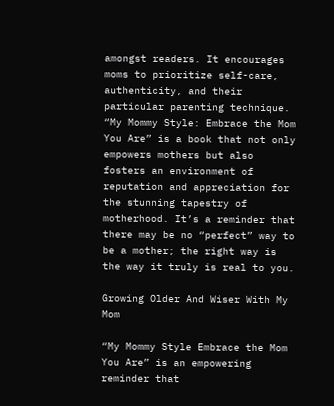amongst readers. It encourages moms to prioritize self-care, authenticity, and their particular parenting technique. “My Mommy Style: Embrace the Mom You Are” is a book that not only empowers mothers but also fosters an environment of reputation and appreciation for the stunning tapestry of motherhood. It’s a reminder that there may be no “perfect” way to be a mother; the right way is the way it truly is real to you.

Growing Older And Wiser With My Mom

“My Mommy Style Embrace the Mom You Are” is an empowering reminder that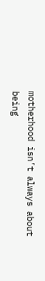motherhood isn’t always about being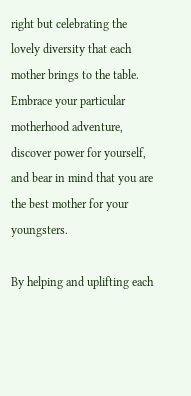right but celebrating the lovely diversity that each mother brings to the table. Embrace your particular motherhood adventure, discover power for yourself, and bear in mind that you are the best mother for your youngsters.

By helping and uplifting each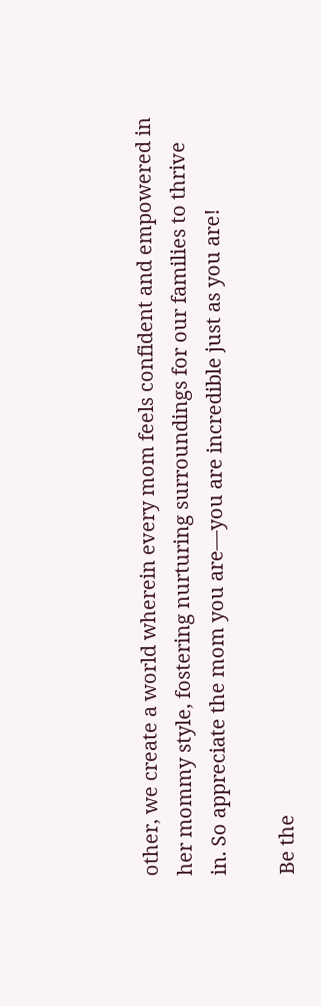other, we create a world wherein every mom feels confident and empowered in her mommy style, fostering nurturing surroundings for our families to thrive in. So appreciate the mom you are—you are incredible just as you are!

Be the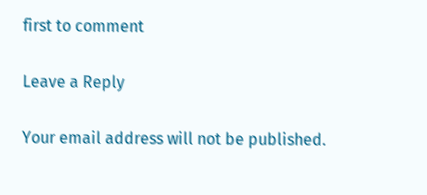first to comment

Leave a Reply

Your email address will not be published.